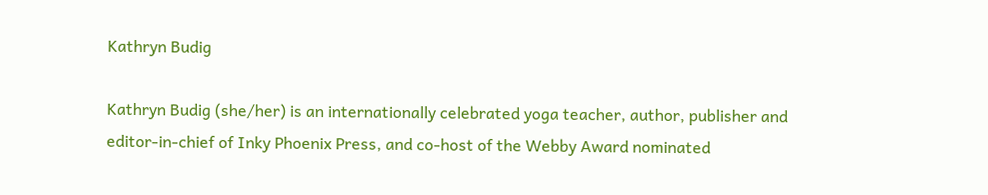Kathryn Budig

Kathryn Budig (she/her) is an internationally celebrated yoga teacher, author, publisher and editor-in-chief of Inky Phoenix Press, and co-host of the Webby Award nominated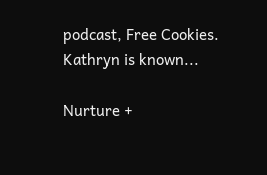podcast, Free Cookies. Kathryn is known...

Nurture +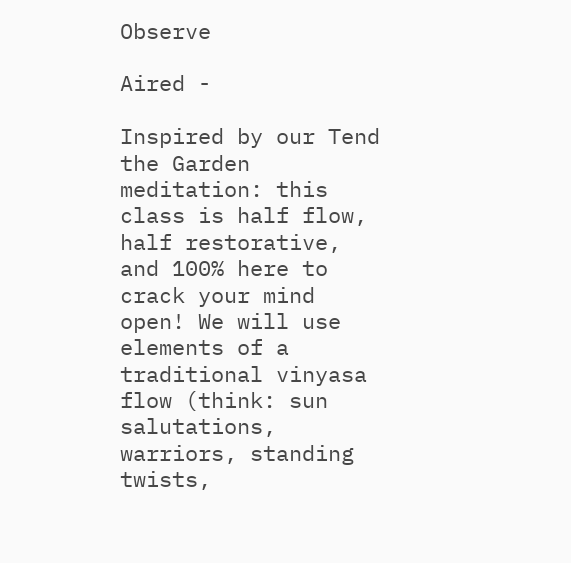Observe

Aired -

Inspired by our Tend the Garden meditation: this class is half flow, half restorative, and 100% here to crack your mind open! We will use elements of a traditional vinyasa flow (think: sun salutations, warriors, standing twists,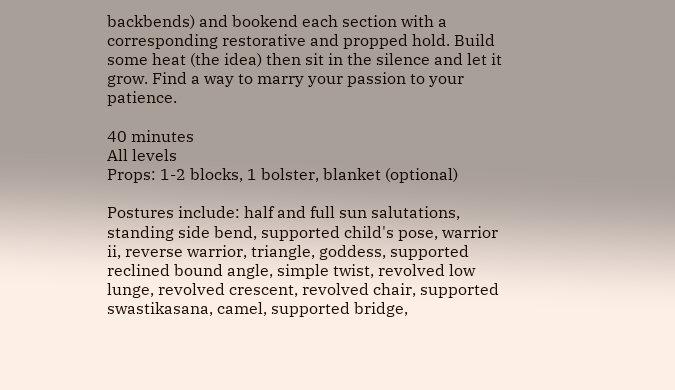backbends) and bookend each section with a corresponding restorative and propped hold. Build some heat (the idea) then sit in the silence and let it grow. Find a way to marry your passion to your patience.

40 minutes
All levels
Props: 1-2 blocks, 1 bolster, blanket (optional)

Postures include: half and full sun salutations, standing side bend, supported child's pose, warrior ii, reverse warrior, triangle, goddess, supported reclined bound angle, simple twist, revolved low lunge, revolved crescent, revolved chair, supported swastikasana, camel, supported bridge,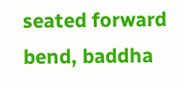seated forward bend, baddha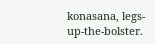konasana, legs-up-the-bolster.